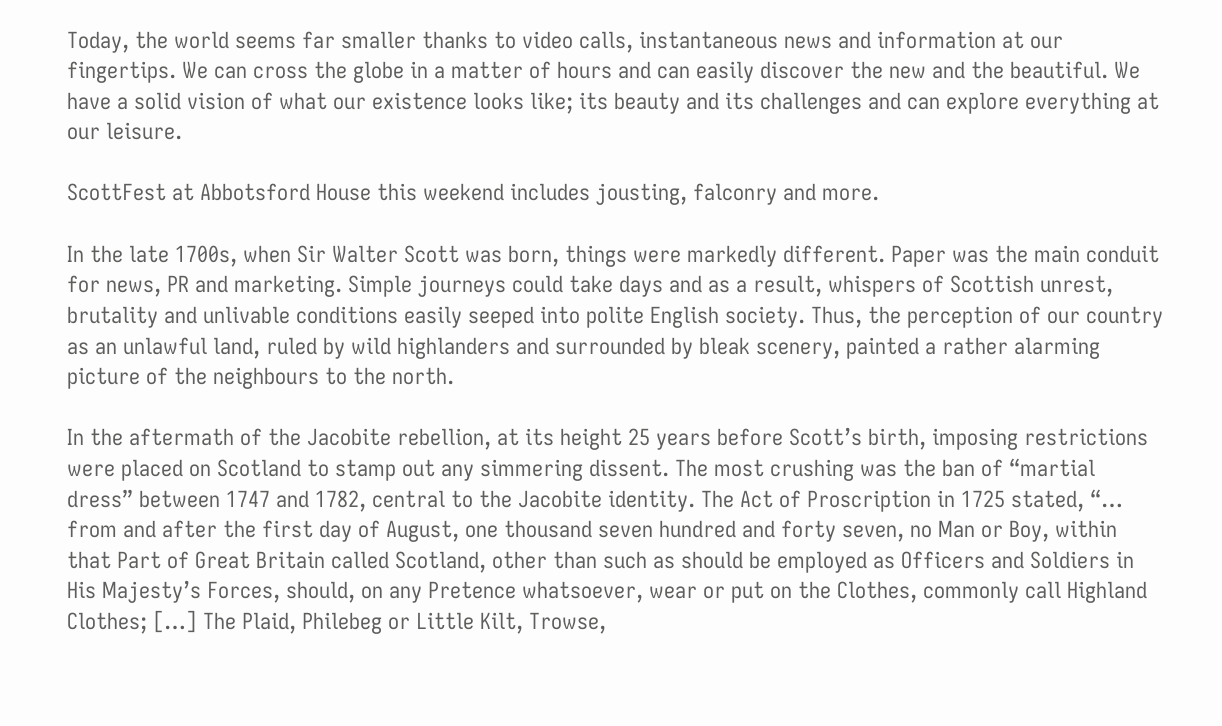Today, the world seems far smaller thanks to video calls, instantaneous news and information at our fingertips. We can cross the globe in a matter of hours and can easily discover the new and the beautiful. We have a solid vision of what our existence looks like; its beauty and its challenges and can explore everything at our leisure.

ScottFest at Abbotsford House this weekend includes jousting, falconry and more.

In the late 1700s, when Sir Walter Scott was born, things were markedly different. Paper was the main conduit for news, PR and marketing. Simple journeys could take days and as a result, whispers of Scottish unrest, brutality and unlivable conditions easily seeped into polite English society. Thus, the perception of our country as an unlawful land, ruled by wild highlanders and surrounded by bleak scenery, painted a rather alarming picture of the neighbours to the north.

In the aftermath of the Jacobite rebellion, at its height 25 years before Scott’s birth, imposing restrictions were placed on Scotland to stamp out any simmering dissent. The most crushing was the ban of “martial dress” between 1747 and 1782, central to the Jacobite identity. The Act of Proscription in 1725 stated, “… from and after the first day of August, one thousand seven hundred and forty seven, no Man or Boy, within that Part of Great Britain called Scotland, other than such as should be employed as Officers and Soldiers in His Majesty’s Forces, should, on any Pretence whatsoever, wear or put on the Clothes, commonly call Highland Clothes; […] The Plaid, Philebeg or Little Kilt, Trowse,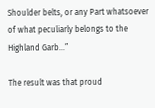Shoulder belts, or any Part whatsoever of what peculiarly belongs to the Highland Garb…”

The result was that proud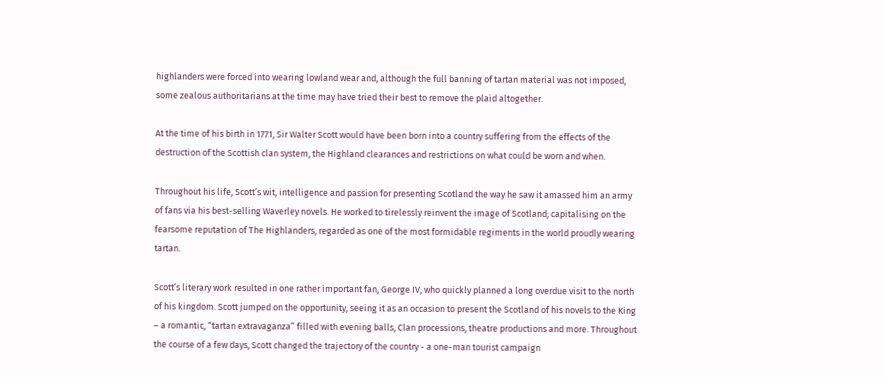highlanders were forced into wearing lowland wear and, although the full banning of tartan material was not imposed, some zealous authoritarians at the time may have tried their best to remove the plaid altogether.

At the time of his birth in 1771, Sir Walter Scott would have been born into a country suffering from the effects of the destruction of the Scottish clan system, the Highland clearances and restrictions on what could be worn and when.

Throughout his life, Scott’s wit, intelligence and passion for presenting Scotland the way he saw it amassed him an army of fans via his best-selling Waverley novels. He worked to tirelessly reinvent the image of Scotland; capitalising on the fearsome reputation of The Highlanders, regarded as one of the most formidable regiments in the world proudly wearing tartan.

Scott’s literary work resulted in one rather important fan, George IV, who quickly planned a long overdue visit to the north of his kingdom. Scott jumped on the opportunity, seeing it as an occasion to present the Scotland of his novels to the King – a romantic, “tartan extravaganza” filled with evening balls, Clan processions, theatre productions and more. Throughout the course of a few days, Scott changed the trajectory of the country - a one-man tourist campaign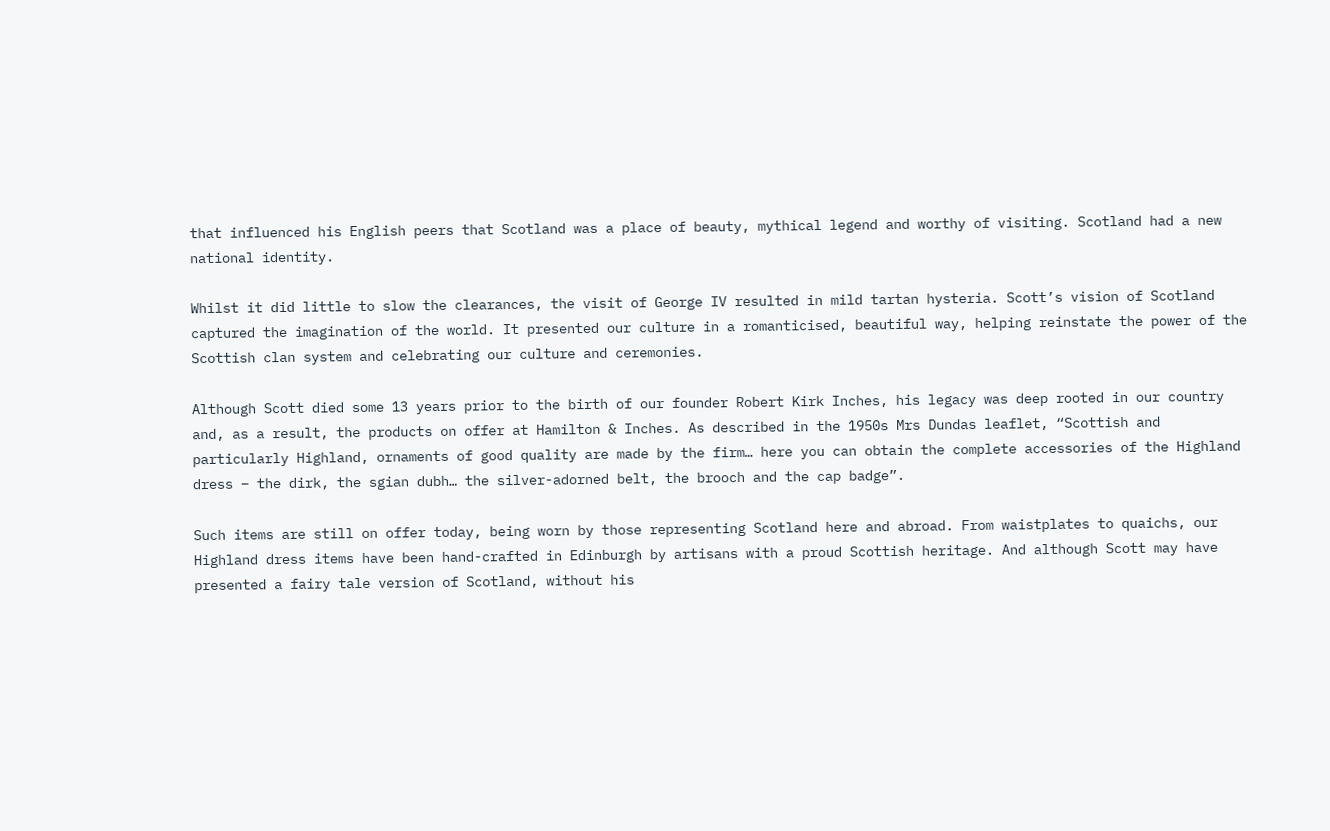that influenced his English peers that Scotland was a place of beauty, mythical legend and worthy of visiting. Scotland had a new national identity.

Whilst it did little to slow the clearances, the visit of George IV resulted in mild tartan hysteria. Scott’s vision of Scotland captured the imagination of the world. It presented our culture in a romanticised, beautiful way, helping reinstate the power of the Scottish clan system and celebrating our culture and ceremonies.

Although Scott died some 13 years prior to the birth of our founder Robert Kirk Inches, his legacy was deep rooted in our country and, as a result, the products on offer at Hamilton & Inches. As described in the 1950s Mrs Dundas leaflet, “Scottish and particularly Highland, ornaments of good quality are made by the firm… here you can obtain the complete accessories of the Highland dress – the dirk, the sgian dubh… the silver-adorned belt, the brooch and the cap badge”.

Such items are still on offer today, being worn by those representing Scotland here and abroad. From waistplates to quaichs, our Highland dress items have been hand-crafted in Edinburgh by artisans with a proud Scottish heritage. And although Scott may have presented a fairy tale version of Scotland, without his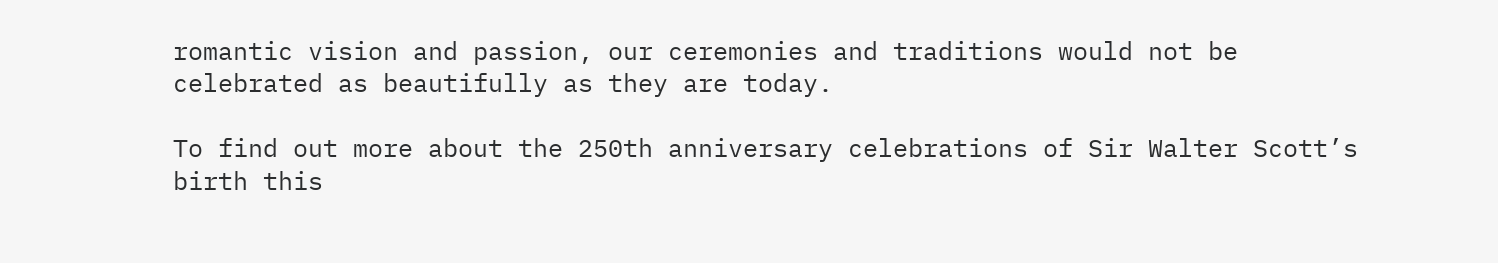romantic vision and passion, our ceremonies and traditions would not be celebrated as beautifully as they are today.

To find out more about the 250th anniversary celebrations of Sir Walter Scott’s birth this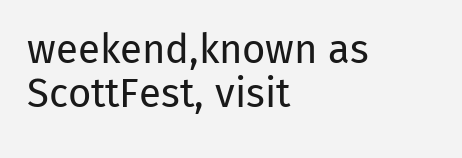weekend,known as ScottFest, visit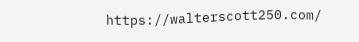https://walterscott250.com/